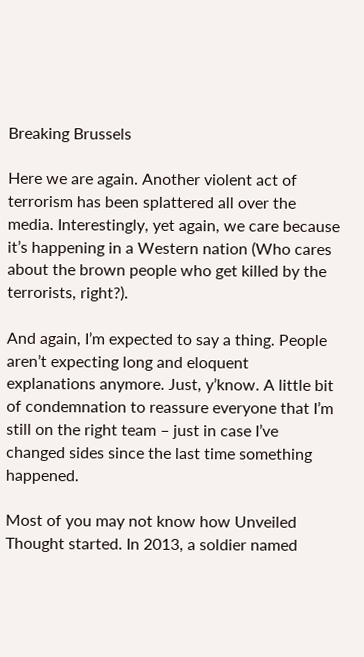Breaking Brussels

Here we are again. Another violent act of terrorism has been splattered all over the media. Interestingly, yet again, we care because it’s happening in a Western nation (Who cares about the brown people who get killed by the terrorists, right?).

And again, I’m expected to say a thing. People aren’t expecting long and eloquent explanations anymore. Just, y’know. A little bit of condemnation to reassure everyone that I’m still on the right team – just in case I’ve changed sides since the last time something happened.

Most of you may not know how Unveiled Thought started. In 2013, a soldier named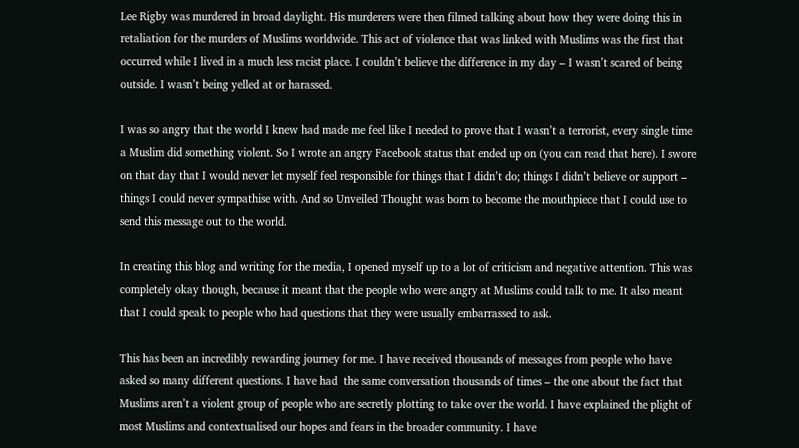Lee Rigby was murdered in broad daylight. His murderers were then filmed talking about how they were doing this in retaliation for the murders of Muslims worldwide. This act of violence that was linked with Muslims was the first that occurred while I lived in a much less racist place. I couldn’t believe the difference in my day – I wasn’t scared of being outside. I wasn’t being yelled at or harassed.

I was so angry that the world I knew had made me feel like I needed to prove that I wasn’t a terrorist, every single time a Muslim did something violent. So I wrote an angry Facebook status that ended up on (you can read that here). I swore on that day that I would never let myself feel responsible for things that I didn’t do; things I didn’t believe or support – things I could never sympathise with. And so Unveiled Thought was born to become the mouthpiece that I could use to send this message out to the world.

In creating this blog and writing for the media, I opened myself up to a lot of criticism and negative attention. This was completely okay though, because it meant that the people who were angry at Muslims could talk to me. It also meant that I could speak to people who had questions that they were usually embarrassed to ask.

This has been an incredibly rewarding journey for me. I have received thousands of messages from people who have asked so many different questions. I have had  the same conversation thousands of times – the one about the fact that Muslims aren’t a violent group of people who are secretly plotting to take over the world. I have explained the plight of most Muslims and contextualised our hopes and fears in the broader community. I have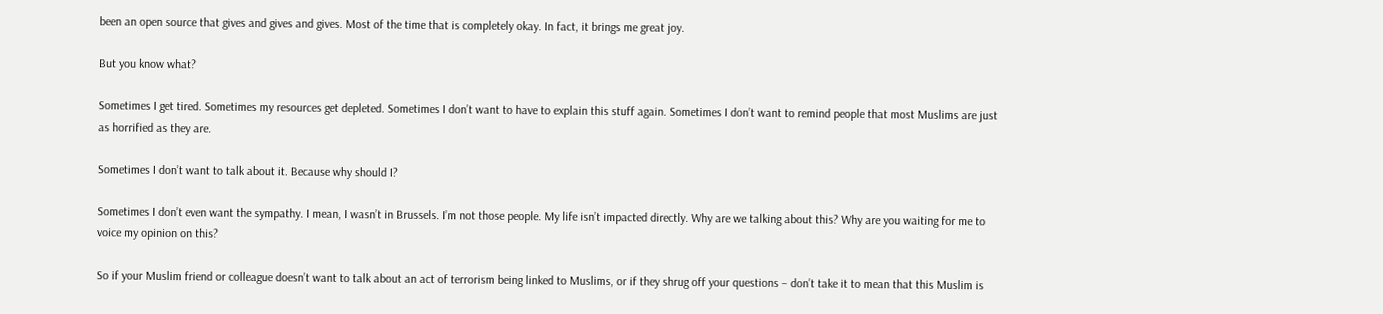been an open source that gives and gives and gives. Most of the time that is completely okay. In fact, it brings me great joy.

But you know what?

Sometimes I get tired. Sometimes my resources get depleted. Sometimes I don’t want to have to explain this stuff again. Sometimes I don’t want to remind people that most Muslims are just as horrified as they are.

Sometimes I don’t want to talk about it. Because why should I?

Sometimes I don’t even want the sympathy. I mean, I wasn’t in Brussels. I’m not those people. My life isn’t impacted directly. Why are we talking about this? Why are you waiting for me to voice my opinion on this?

So if your Muslim friend or colleague doesn’t want to talk about an act of terrorism being linked to Muslims, or if they shrug off your questions – don’t take it to mean that this Muslim is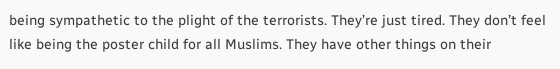being sympathetic to the plight of the terrorists. They’re just tired. They don’t feel like being the poster child for all Muslims. They have other things on their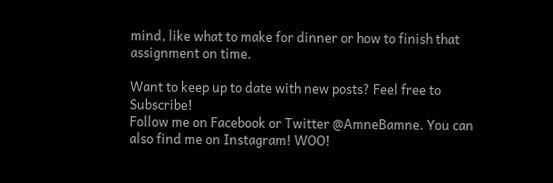mind, like what to make for dinner or how to finish that assignment on time.

Want to keep up to date with new posts? Feel free to Subscribe!
Follow me on Facebook or Twitter @AmneBamne. You can also find me on Instagram! WOO!